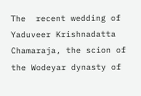The  recent wedding of Yaduveer Krishnadatta Chamaraja, the scion of the Wodeyar dynasty of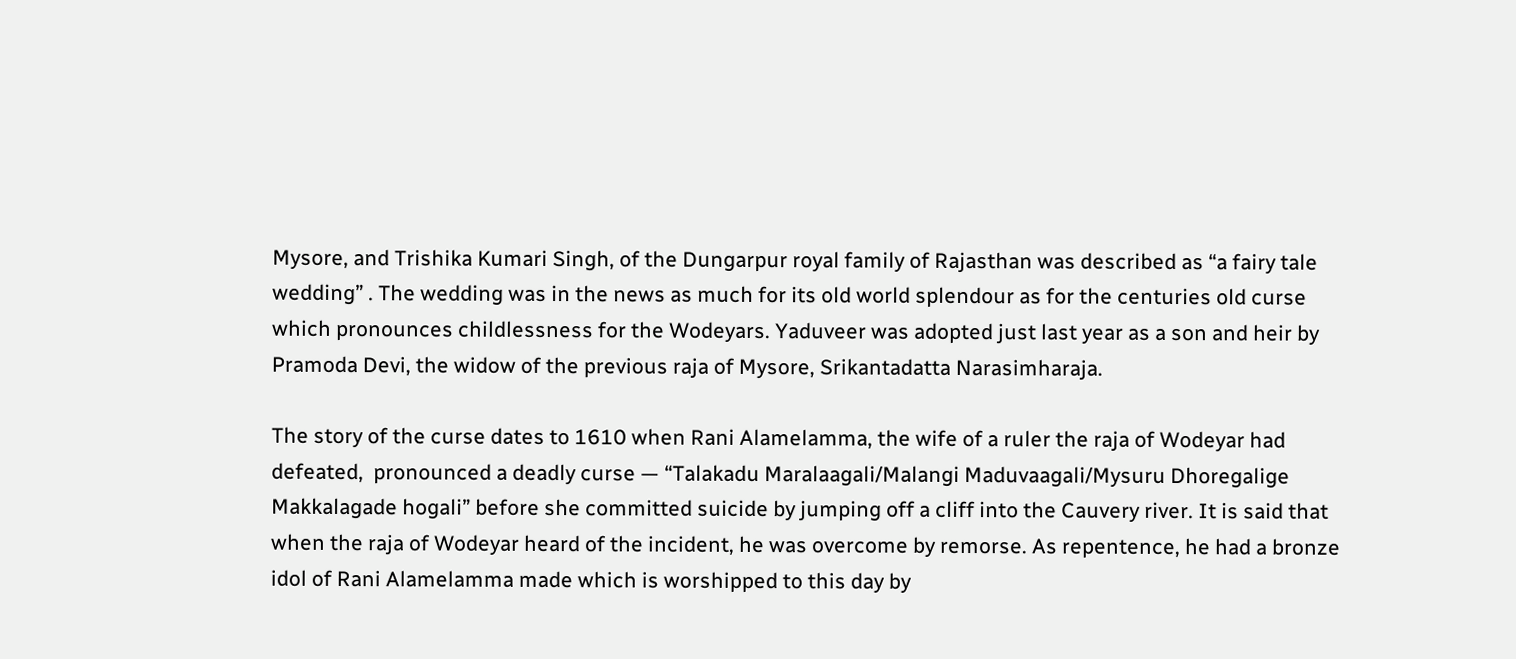Mysore, and Trishika Kumari Singh, of the Dungarpur royal family of Rajasthan was described as “a fairy tale wedding” . The wedding was in the news as much for its old world splendour as for the centuries old curse which pronounces childlessness for the Wodeyars. Yaduveer was adopted just last year as a son and heir by Pramoda Devi, the widow of the previous raja of Mysore, Srikantadatta Narasimharaja.

The story of the curse dates to 1610 when Rani Alamelamma, the wife of a ruler the raja of Wodeyar had defeated,  pronounced a deadly curse — “Talakadu Maralaagali/Malangi Maduvaagali/Mysuru Dhoregalige Makkalagade hogali” before she committed suicide by jumping off a cliff into the Cauvery river. It is said that when the raja of Wodeyar heard of the incident, he was overcome by remorse. As repentence, he had a bronze idol of Rani Alamelamma made which is worshipped to this day by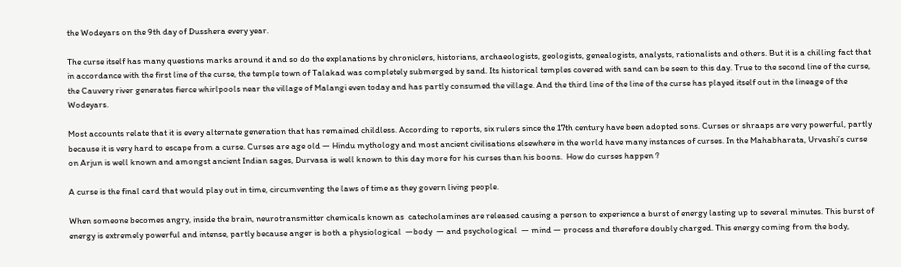the Wodeyars on the 9th day of Dusshera every year.

The curse itself has many questions marks around it and so do the explanations by chroniclers, historians, archaeologists, geologists, genealogists, analysts, rationalists and others. But it is a chilling fact that in accordance with the first line of the curse, the temple town of Talakad was completely submerged by sand. Its historical temples covered with sand can be seen to this day. True to the second line of the curse, the Cauvery river generates fierce whirlpools near the village of Malangi even today and has partly consumed the village. And the third line of the line of the curse has played itself out in the lineage of the Wodeyars.

Most accounts relate that it is every alternate generation that has remained childless. According to reports, six rulers since the 17th century have been adopted sons. Curses or shraaps are very powerful, partly because it is very hard to escape from a curse. Curses are age old — Hindu mythology and most ancient civilisations elsewhere in the world have many instances of curses. In the Mahabharata, Urvashi’s curse on Arjun is well known and amongst ancient Indian sages, Durvasa is well known to this day more for his curses than his boons.  How do curses happen ?

A curse is the final card that would play out in time, circumventing the laws of time as they govern living people.

When someone becomes angry, inside the brain, neurotransmitter chemicals known as  catecholamines are released causing a person to experience a burst of energy lasting up to several minutes. This burst of energy is extremely powerful and intense, partly because anger is both a physiological  —body  — and psychological  — mind — process and therefore doubly charged. This energy coming from the body,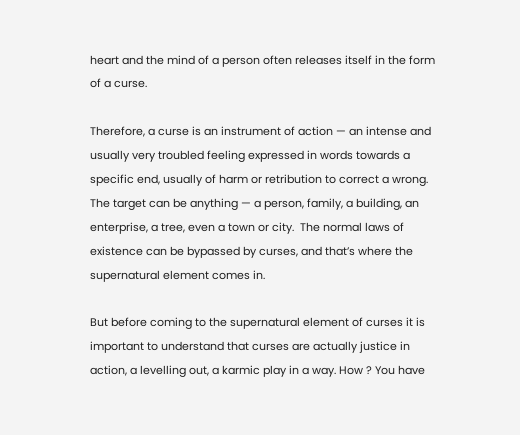heart and the mind of a person often releases itself in the form of a curse.

Therefore, a curse is an instrument of action — an intense and usually very troubled feeling expressed in words towards a specific end, usually of harm or retribution to correct a wrong. The target can be anything — a person, family, a building, an enterprise, a tree, even a town or city.  The normal laws of existence can be bypassed by curses, and that’s where the supernatural element comes in.

But before coming to the supernatural element of curses it is important to understand that curses are actually justice in action, a levelling out, a karmic play in a way. How ? You have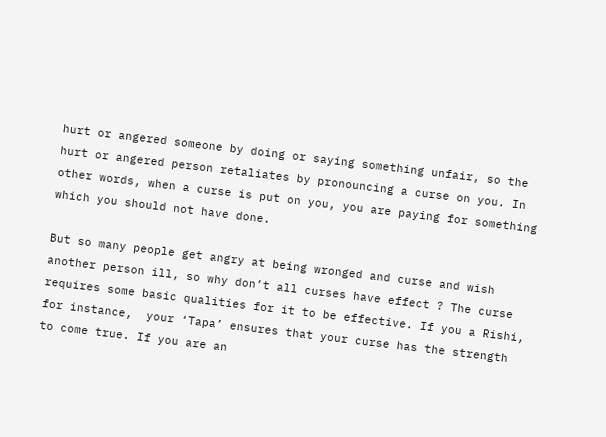hurt or angered someone by doing or saying something unfair, so the hurt or angered person retaliates by pronouncing a curse on you. In other words, when a curse is put on you, you are paying for something which you should not have done.

But so many people get angry at being wronged and curse and wish another person ill, so why don’t all curses have effect ? The curse requires some basic qualities for it to be effective. If you a Rishi, for instance,  your ‘Tapa’ ensures that your curse has the strength to come true. If you are an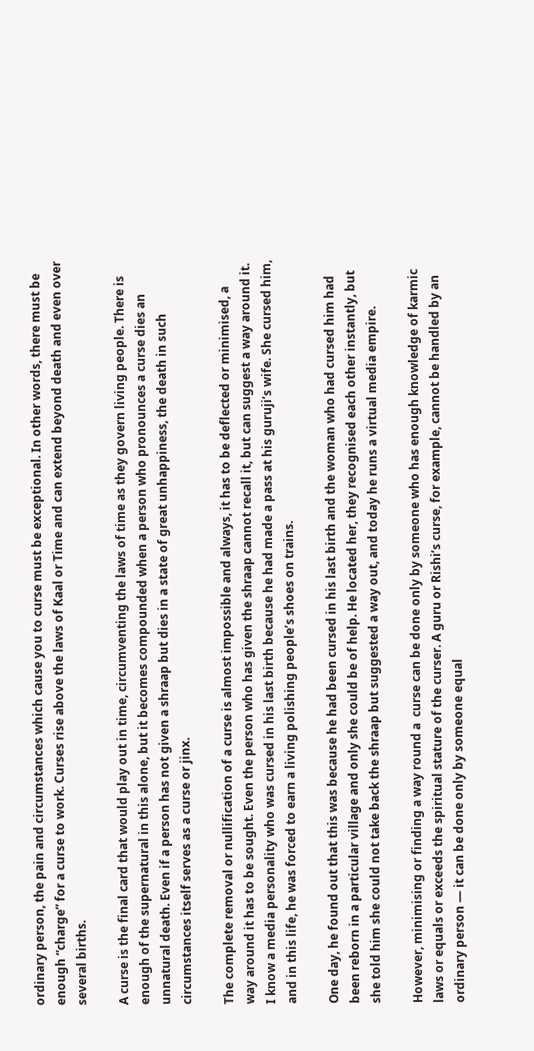ordinary person, the pain and circumstances which cause you to curse must be exceptional. In other words, there must be enough “charge” for a curse to work. Curses rise above the laws of Kaal or Time and can extend beyond death and even over several births.

A curse is the final card that would play out in time, circumventing the laws of time as they govern living people. There is enough of the supernatural in this alone, but it becomes compounded when a person who pronounces a curse dies an unnatural death. Even if a person has not given a shraap but dies in a state of great unhappiness, the death in such circumstances itself serves as a curse or jinx.

The complete removal or nullification of a curse is almost impossible and always, it has to be deflected or minimised, a way around it has to be sought. Even the person who has given the shraap cannot recall it, but can suggest a way around it. I know a media personality who was cursed in his last birth because he had made a pass at his guruji’s wife. She cursed him, and in this life, he was forced to earn a living polishing people’s shoes on trains.

One day, he found out that this was because he had been cursed in his last birth and the woman who had cursed him had been reborn in a particular village and only she could be of help. He located her, they recognised each other instantly, but she told him she could not take back the shraap but suggested a way out, and today he runs a virtual media empire.

However, minimising or finding a way round a  curse can be done only by someone who has enough knowledge of karmic laws or equals or exceeds the spiritual stature of the curser. A guru or Rishi’s curse, for example, cannot be handled by an ordinary person — it can be done only by someone equal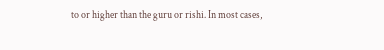to or higher than the guru or rishi. In most cases,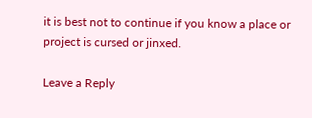it is best not to continue if you know a place or  project is cursed or jinxed.

Leave a Reply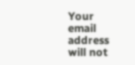Your email address will not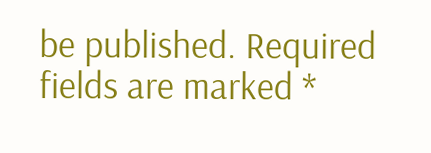be published. Required fields are marked *